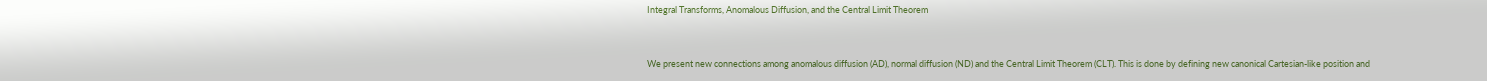Integral Transforms, Anomalous Diffusion, and the Central Limit Theorem


We present new connections among anomalous diffusion (AD), normal diffusion (ND) and the Central Limit Theorem (CLT). This is done by defining new canonical Cartesian-like position and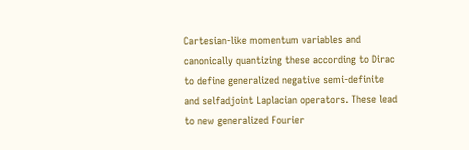Cartesian-like momentum variables and canonically quantizing these according to Dirac to define generalized negative semi-definite and selfadjoint Laplacian operators. These lead to new generalized Fourier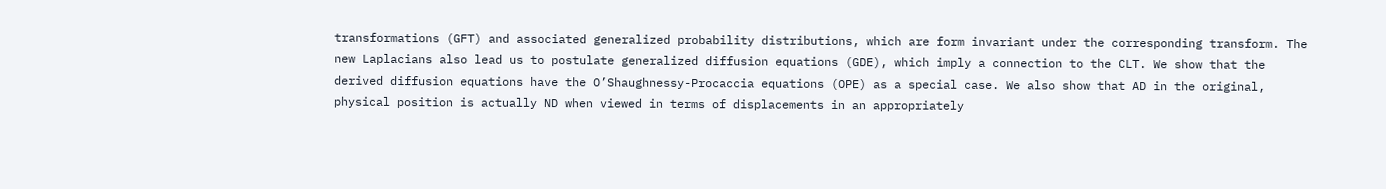transformations (GFT) and associated generalized probability distributions, which are form invariant under the corresponding transform. The new Laplacians also lead us to postulate generalized diffusion equations (GDE), which imply a connection to the CLT. We show that the derived diffusion equations have the O’Shaughnessy-Procaccia equations (OPE) as a special case. We also show that AD in the original, physical position is actually ND when viewed in terms of displacements in an appropriately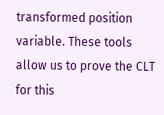transformed position variable. These tools allow us to prove the CLT for this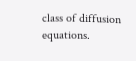class of diffusion equations.